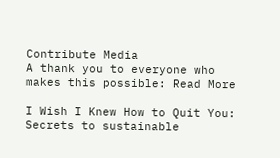Contribute Media
A thank you to everyone who makes this possible: Read More

I Wish I Knew How to Quit You: Secrets to sustainable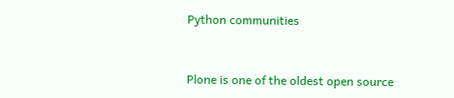Python communities


Plone is one of the oldest open source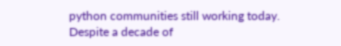python communities still working today. Despite a decade of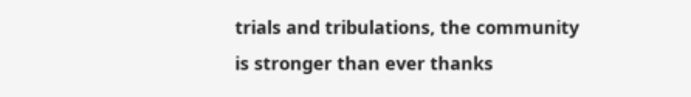trials and tribulations, the community is stronger than ever thanks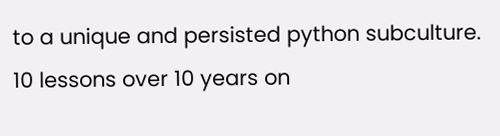to a unique and persisted python subculture. 10 lessons over 10 years on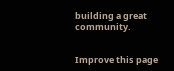building a great community.


Improve this page